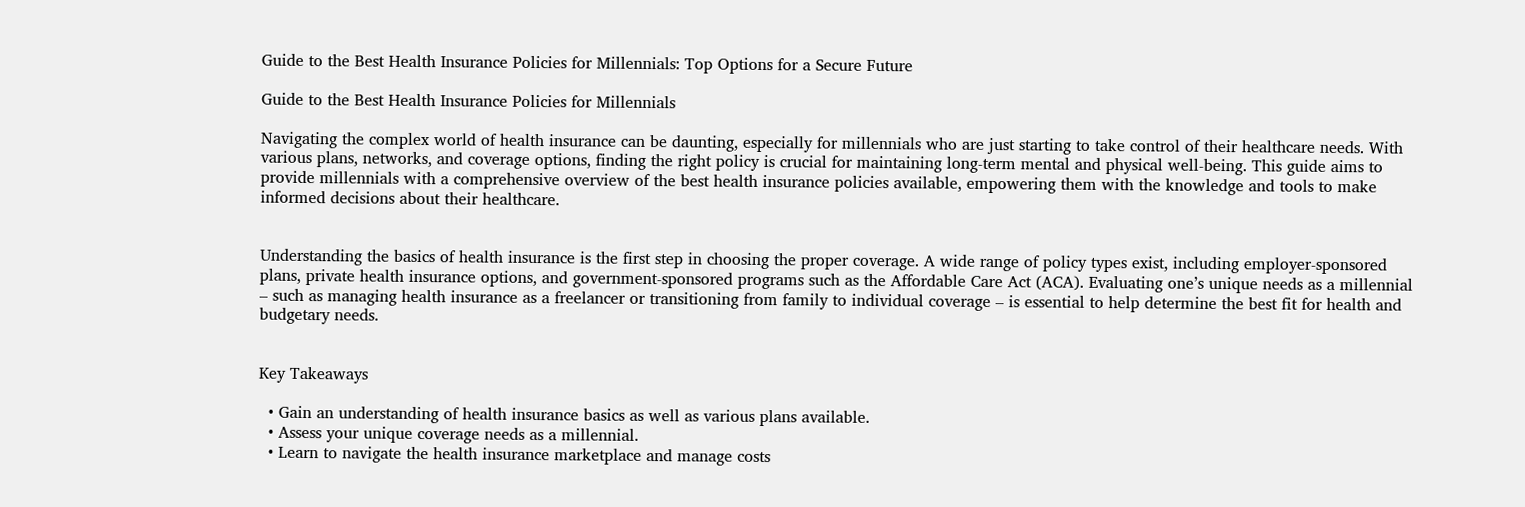Guide to the Best Health Insurance Policies for Millennials: Top Options for a Secure Future

Guide to the Best Health Insurance Policies for Millennials

Navigating the complex world of health insurance can be daunting, especially for millennials who are just starting to take control of their healthcare needs. With various plans, networks, and coverage options, finding the right policy is crucial for maintaining long-term mental and physical well-being. This guide aims to provide millennials with a comprehensive overview of the best health insurance policies available, empowering them with the knowledge and tools to make informed decisions about their healthcare.


Understanding the basics of health insurance is the first step in choosing the proper coverage. A wide range of policy types exist, including employer-sponsored plans, private health insurance options, and government-sponsored programs such as the Affordable Care Act (ACA). Evaluating one’s unique needs as a millennial – such as managing health insurance as a freelancer or transitioning from family to individual coverage – is essential to help determine the best fit for health and budgetary needs.


Key Takeaways

  • Gain an understanding of health insurance basics as well as various plans available.
  • Assess your unique coverage needs as a millennial.
  • Learn to navigate the health insurance marketplace and manage costs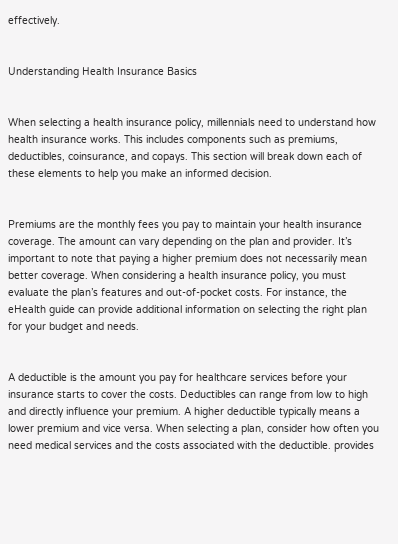effectively.


Understanding Health Insurance Basics


When selecting a health insurance policy, millennials need to understand how health insurance works. This includes components such as premiums, deductibles, coinsurance, and copays. This section will break down each of these elements to help you make an informed decision.


Premiums are the monthly fees you pay to maintain your health insurance coverage. The amount can vary depending on the plan and provider. It’s important to note that paying a higher premium does not necessarily mean better coverage. When considering a health insurance policy, you must evaluate the plan’s features and out-of-pocket costs. For instance, the eHealth guide can provide additional information on selecting the right plan for your budget and needs.


A deductible is the amount you pay for healthcare services before your insurance starts to cover the costs. Deductibles can range from low to high and directly influence your premium. A higher deductible typically means a lower premium and vice versa. When selecting a plan, consider how often you need medical services and the costs associated with the deductible. provides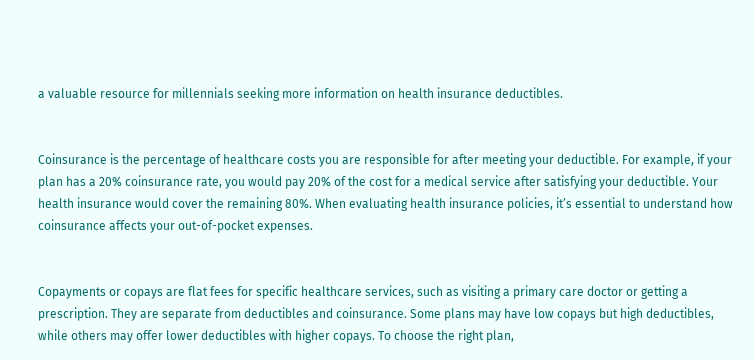a valuable resource for millennials seeking more information on health insurance deductibles.


Coinsurance is the percentage of healthcare costs you are responsible for after meeting your deductible. For example, if your plan has a 20% coinsurance rate, you would pay 20% of the cost for a medical service after satisfying your deductible. Your health insurance would cover the remaining 80%. When evaluating health insurance policies, it’s essential to understand how coinsurance affects your out-of-pocket expenses.


Copayments or copays are flat fees for specific healthcare services, such as visiting a primary care doctor or getting a prescription. They are separate from deductibles and coinsurance. Some plans may have low copays but high deductibles, while others may offer lower deductibles with higher copays. To choose the right plan,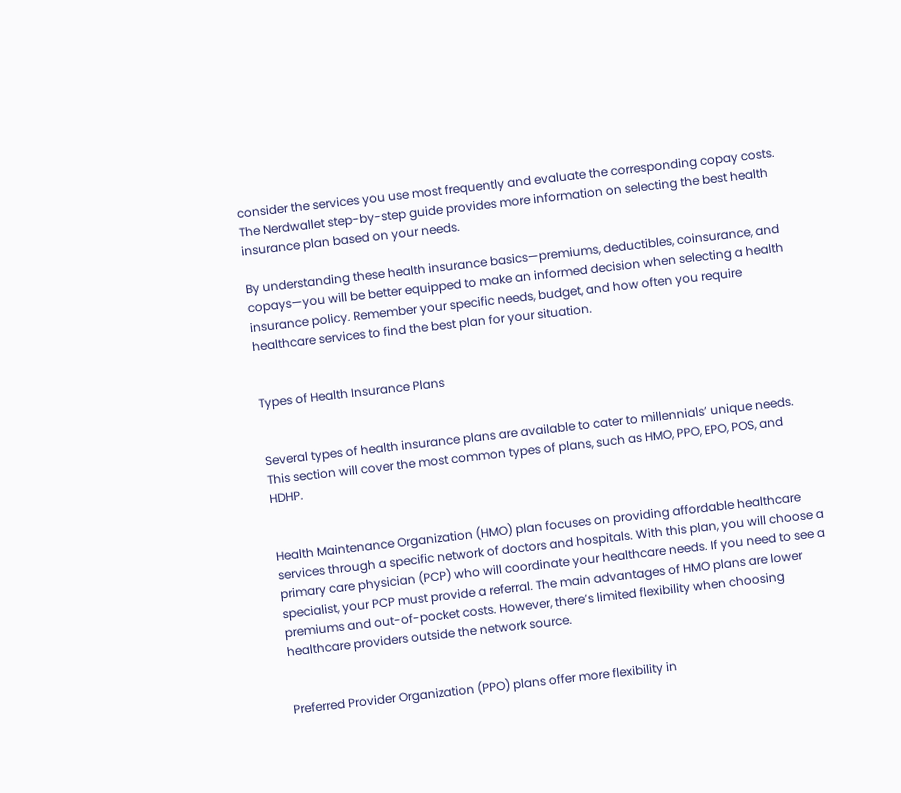consider the services you use most frequently and evaluate the corresponding copay costs. The Nerdwallet step-by-step guide provides more information on selecting the best health insurance plan based on your needs.

By understanding these health insurance basics—premiums, deductibles, coinsurance, and copays—you will be better equipped to make an informed decision when selecting a health insurance policy. Remember your specific needs, budget, and how often you require healthcare services to find the best plan for your situation.


Types of Health Insurance Plans


Several types of health insurance plans are available to cater to millennials’ unique needs. This section will cover the most common types of plans, such as HMO, PPO, EPO, POS, and HDHP.


Health Maintenance Organization (HMO) plan focuses on providing affordable healthcare services through a specific network of doctors and hospitals. With this plan, you will choose a primary care physician (PCP) who will coordinate your healthcare needs. If you need to see a specialist, your PCP must provide a referral. The main advantages of HMO plans are lower premiums and out-of-pocket costs. However, there’s limited flexibility when choosing healthcare providers outside the network source.


Preferred Provider Organization (PPO) plans offer more flexibility in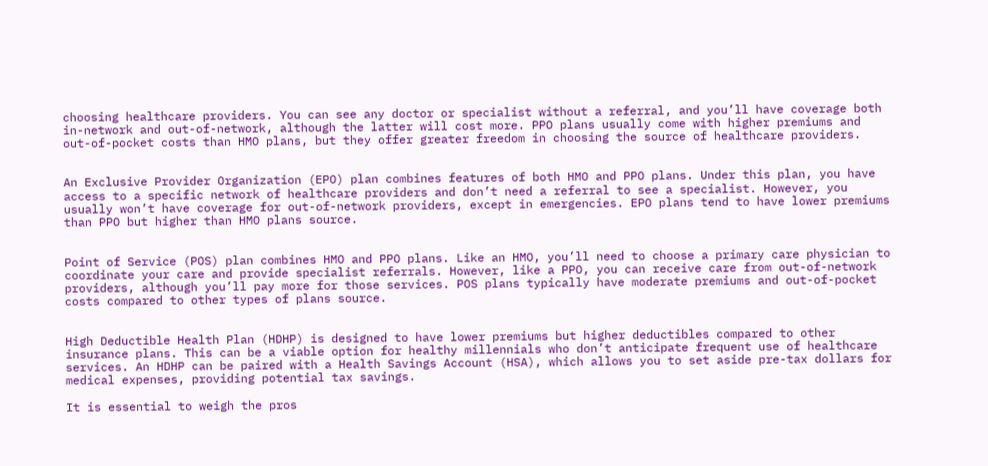choosing healthcare providers. You can see any doctor or specialist without a referral, and you’ll have coverage both in-network and out-of-network, although the latter will cost more. PPO plans usually come with higher premiums and out-of-pocket costs than HMO plans, but they offer greater freedom in choosing the source of healthcare providers.


An Exclusive Provider Organization (EPO) plan combines features of both HMO and PPO plans. Under this plan, you have access to a specific network of healthcare providers and don’t need a referral to see a specialist. However, you usually won’t have coverage for out-of-network providers, except in emergencies. EPO plans tend to have lower premiums than PPO but higher than HMO plans source.


Point of Service (POS) plan combines HMO and PPO plans. Like an HMO, you’ll need to choose a primary care physician to coordinate your care and provide specialist referrals. However, like a PPO, you can receive care from out-of-network providers, although you’ll pay more for those services. POS plans typically have moderate premiums and out-of-pocket costs compared to other types of plans source.


High Deductible Health Plan (HDHP) is designed to have lower premiums but higher deductibles compared to other insurance plans. This can be a viable option for healthy millennials who don’t anticipate frequent use of healthcare services. An HDHP can be paired with a Health Savings Account (HSA), which allows you to set aside pre-tax dollars for medical expenses, providing potential tax savings.

It is essential to weigh the pros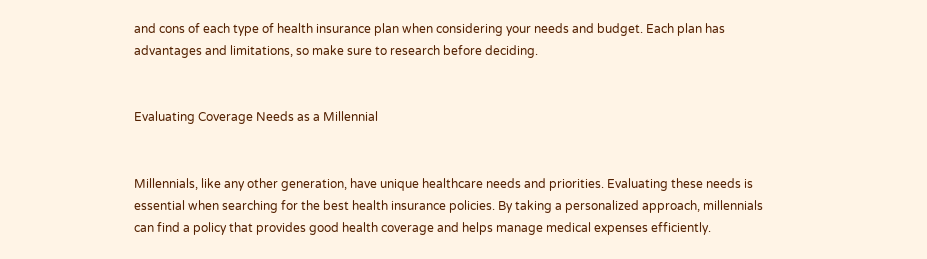and cons of each type of health insurance plan when considering your needs and budget. Each plan has advantages and limitations, so make sure to research before deciding.


Evaluating Coverage Needs as a Millennial


Millennials, like any other generation, have unique healthcare needs and priorities. Evaluating these needs is essential when searching for the best health insurance policies. By taking a personalized approach, millennials can find a policy that provides good health coverage and helps manage medical expenses efficiently.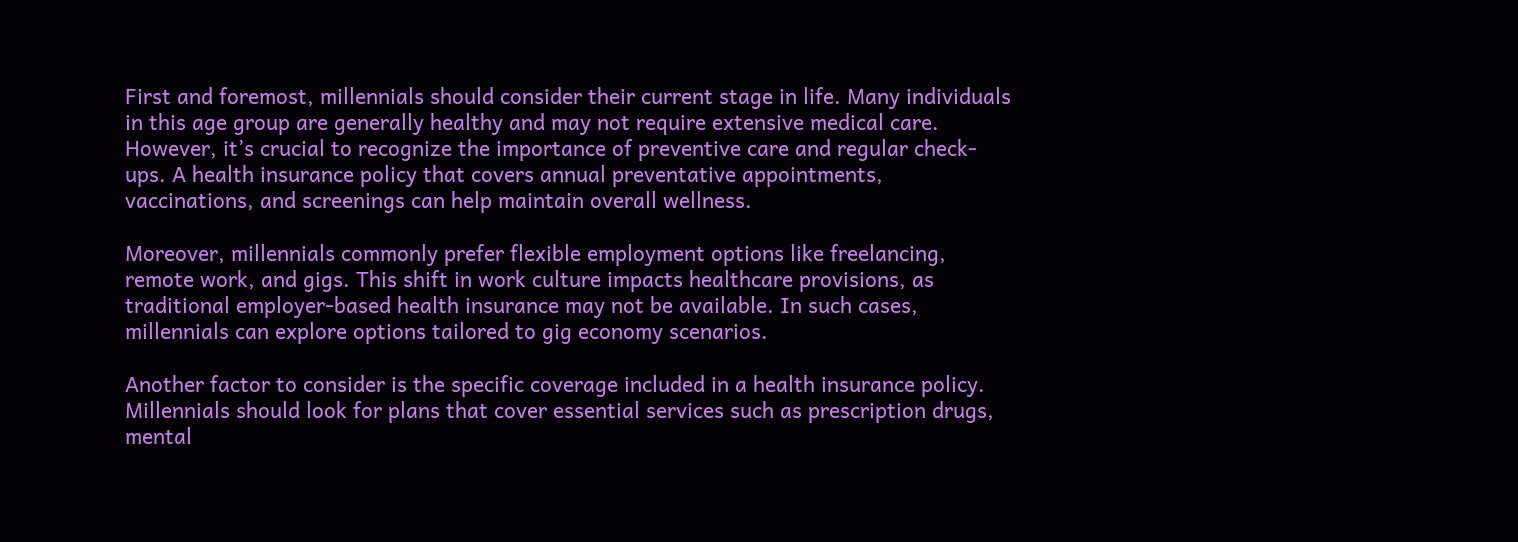First and foremost, millennials should consider their current stage in life. Many individuals in this age group are generally healthy and may not require extensive medical care. However, it’s crucial to recognize the importance of preventive care and regular check-ups. A health insurance policy that covers annual preventative appointments, vaccinations, and screenings can help maintain overall wellness.

Moreover, millennials commonly prefer flexible employment options like freelancing, remote work, and gigs. This shift in work culture impacts healthcare provisions, as traditional employer-based health insurance may not be available. In such cases, millennials can explore options tailored to gig economy scenarios.

Another factor to consider is the specific coverage included in a health insurance policy. Millennials should look for plans that cover essential services such as prescription drugs, mental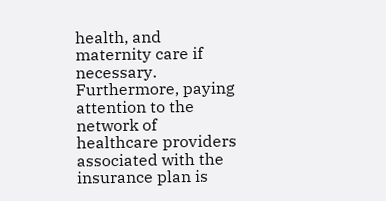health, and maternity care if necessary. Furthermore, paying attention to the network of healthcare providers associated with the insurance plan is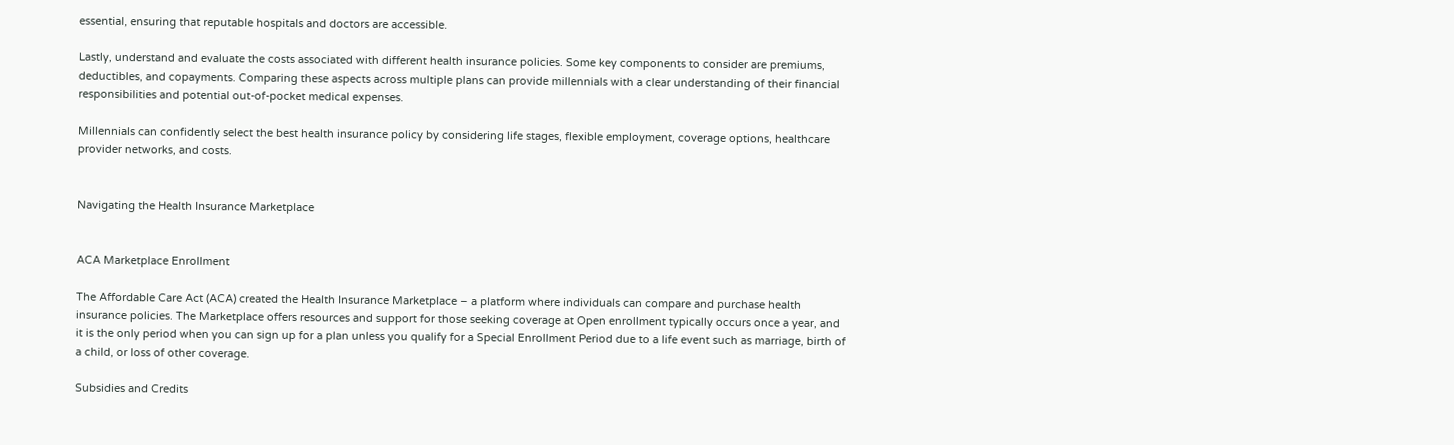essential, ensuring that reputable hospitals and doctors are accessible.

Lastly, understand and evaluate the costs associated with different health insurance policies. Some key components to consider are premiums, deductibles, and copayments. Comparing these aspects across multiple plans can provide millennials with a clear understanding of their financial responsibilities and potential out-of-pocket medical expenses.

Millennials can confidently select the best health insurance policy by considering life stages, flexible employment, coverage options, healthcare provider networks, and costs.


Navigating the Health Insurance Marketplace


ACA Marketplace Enrollment

The Affordable Care Act (ACA) created the Health Insurance Marketplace – a platform where individuals can compare and purchase health insurance policies. The Marketplace offers resources and support for those seeking coverage at Open enrollment typically occurs once a year, and it is the only period when you can sign up for a plan unless you qualify for a Special Enrollment Period due to a life event such as marriage, birth of a child, or loss of other coverage.

Subsidies and Credits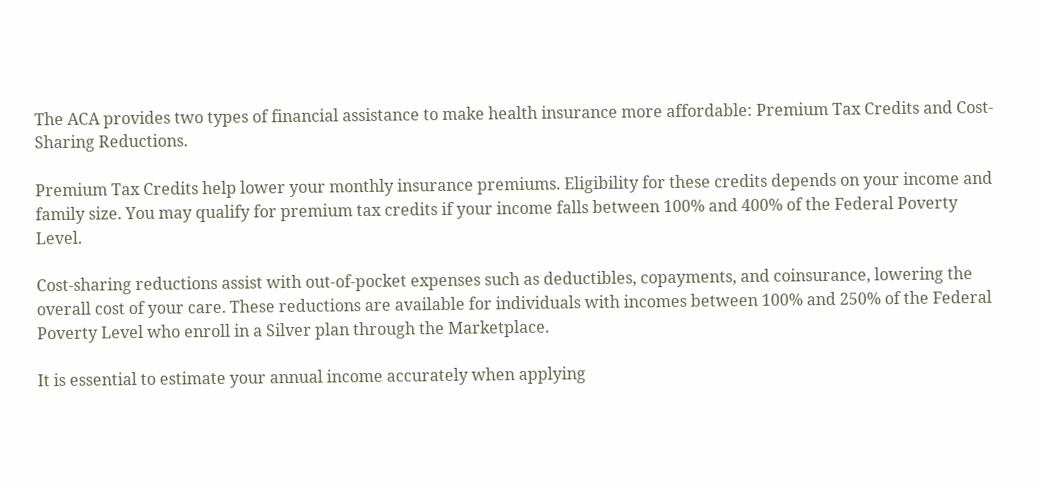The ACA provides two types of financial assistance to make health insurance more affordable: Premium Tax Credits and Cost-Sharing Reductions.

Premium Tax Credits help lower your monthly insurance premiums. Eligibility for these credits depends on your income and family size. You may qualify for premium tax credits if your income falls between 100% and 400% of the Federal Poverty Level.

Cost-sharing reductions assist with out-of-pocket expenses such as deductibles, copayments, and coinsurance, lowering the overall cost of your care. These reductions are available for individuals with incomes between 100% and 250% of the Federal Poverty Level who enroll in a Silver plan through the Marketplace.

It is essential to estimate your annual income accurately when applying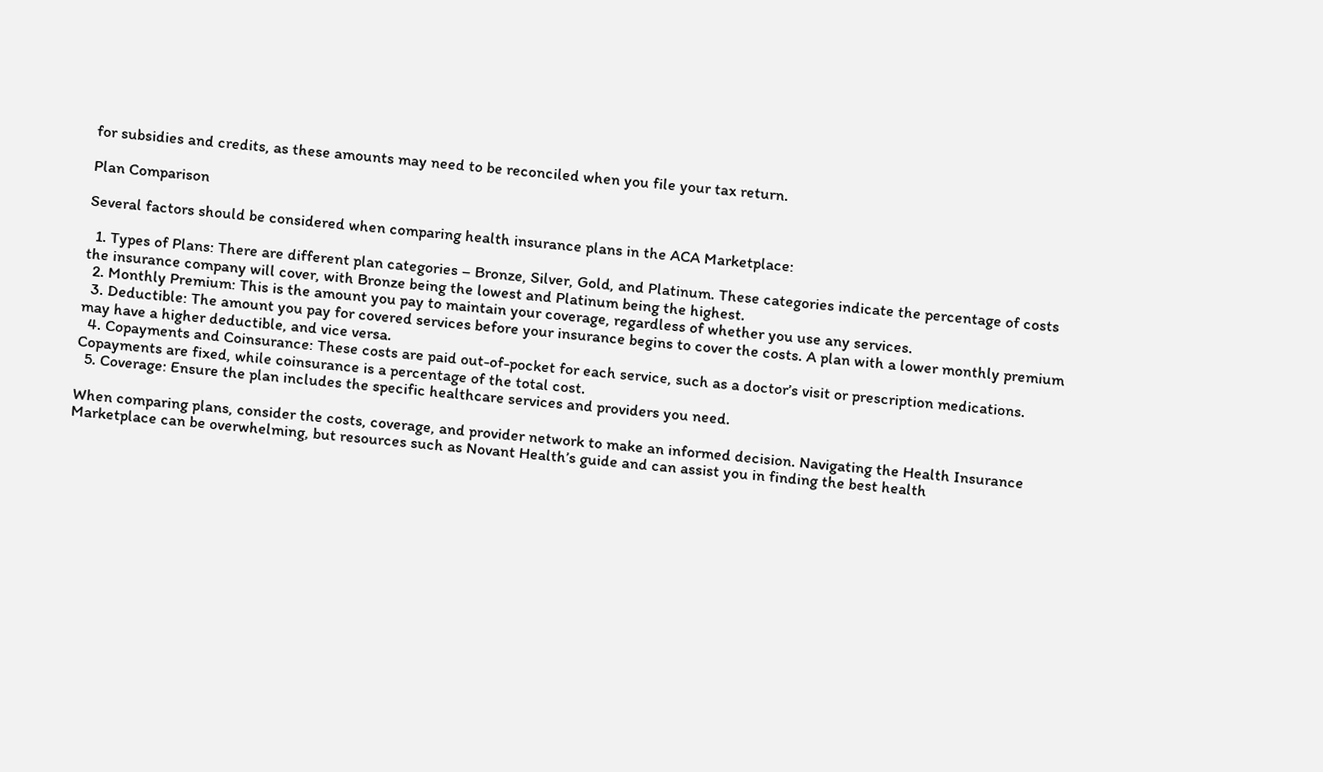for subsidies and credits, as these amounts may need to be reconciled when you file your tax return.

Plan Comparison

Several factors should be considered when comparing health insurance plans in the ACA Marketplace:

  1. Types of Plans: There are different plan categories – Bronze, Silver, Gold, and Platinum. These categories indicate the percentage of costs the insurance company will cover, with Bronze being the lowest and Platinum being the highest.
  2. Monthly Premium: This is the amount you pay to maintain your coverage, regardless of whether you use any services.
  3. Deductible: The amount you pay for covered services before your insurance begins to cover the costs. A plan with a lower monthly premium may have a higher deductible, and vice versa.
  4. Copayments and Coinsurance: These costs are paid out-of-pocket for each service, such as a doctor’s visit or prescription medications. Copayments are fixed, while coinsurance is a percentage of the total cost.
  5. Coverage: Ensure the plan includes the specific healthcare services and providers you need.

When comparing plans, consider the costs, coverage, and provider network to make an informed decision. Navigating the Health Insurance Marketplace can be overwhelming, but resources such as Novant Health’s guide and can assist you in finding the best health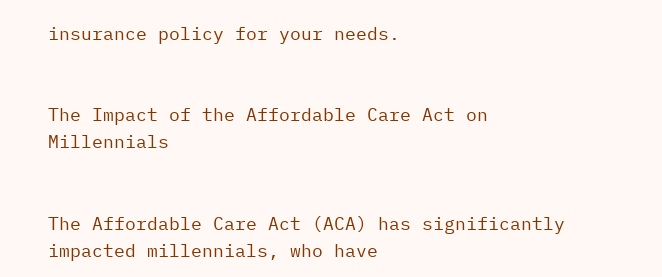insurance policy for your needs.


The Impact of the Affordable Care Act on Millennials


The Affordable Care Act (ACA) has significantly impacted millennials, who have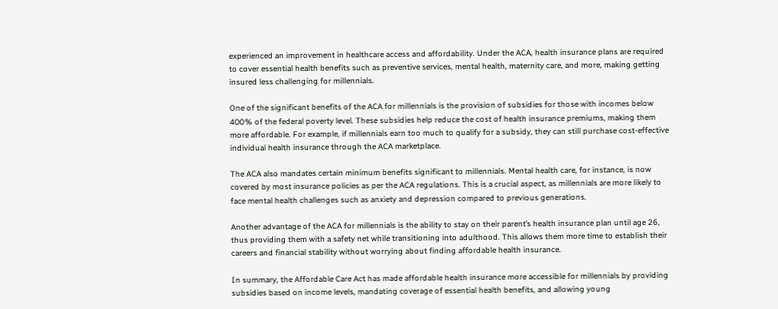experienced an improvement in healthcare access and affordability. Under the ACA, health insurance plans are required to cover essential health benefits such as preventive services, mental health, maternity care, and more, making getting insured less challenging for millennials.

One of the significant benefits of the ACA for millennials is the provision of subsidies for those with incomes below 400% of the federal poverty level. These subsidies help reduce the cost of health insurance premiums, making them more affordable. For example, if millennials earn too much to qualify for a subsidy, they can still purchase cost-effective individual health insurance through the ACA marketplace.

The ACA also mandates certain minimum benefits significant to millennials. Mental health care, for instance, is now covered by most insurance policies as per the ACA regulations. This is a crucial aspect, as millennials are more likely to face mental health challenges such as anxiety and depression compared to previous generations.

Another advantage of the ACA for millennials is the ability to stay on their parent’s health insurance plan until age 26, thus providing them with a safety net while transitioning into adulthood. This allows them more time to establish their careers and financial stability without worrying about finding affordable health insurance.

In summary, the Affordable Care Act has made affordable health insurance more accessible for millennials by providing subsidies based on income levels, mandating coverage of essential health benefits, and allowing young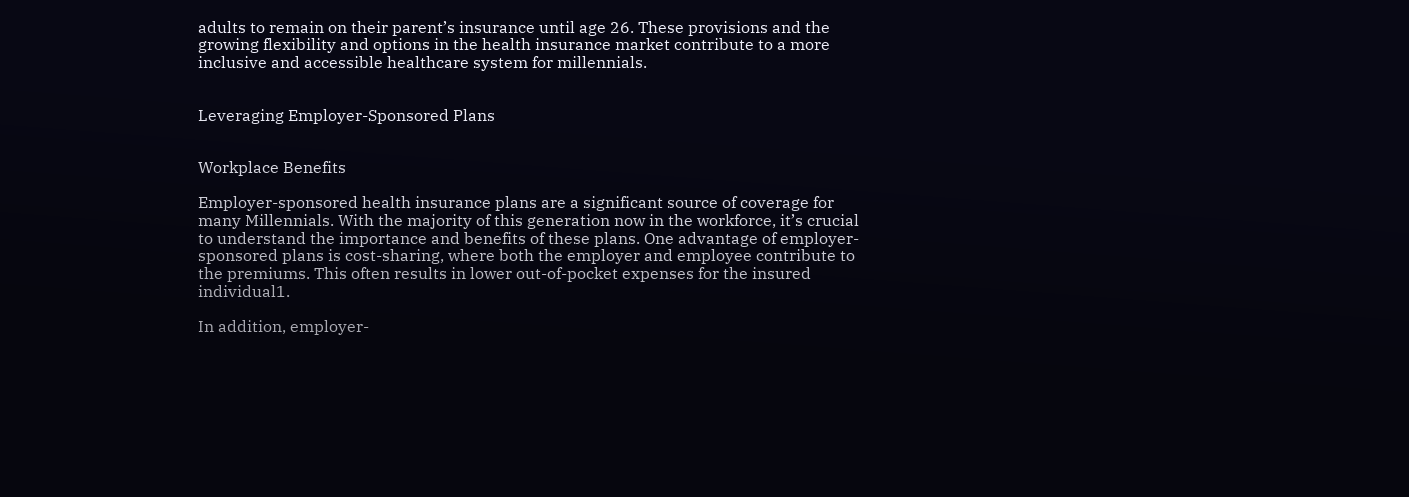adults to remain on their parent’s insurance until age 26. These provisions and the growing flexibility and options in the health insurance market contribute to a more inclusive and accessible healthcare system for millennials.


Leveraging Employer-Sponsored Plans


Workplace Benefits

Employer-sponsored health insurance plans are a significant source of coverage for many Millennials. With the majority of this generation now in the workforce, it’s crucial to understand the importance and benefits of these plans. One advantage of employer-sponsored plans is cost-sharing, where both the employer and employee contribute to the premiums. This often results in lower out-of-pocket expenses for the insured individual1.

In addition, employer-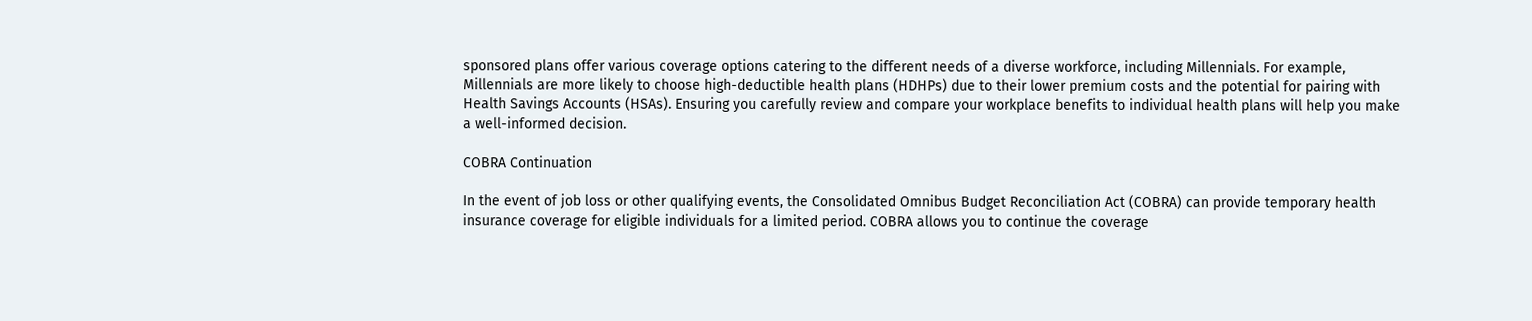sponsored plans offer various coverage options catering to the different needs of a diverse workforce, including Millennials. For example, Millennials are more likely to choose high-deductible health plans (HDHPs) due to their lower premium costs and the potential for pairing with Health Savings Accounts (HSAs). Ensuring you carefully review and compare your workplace benefits to individual health plans will help you make a well-informed decision.

COBRA Continuation

In the event of job loss or other qualifying events, the Consolidated Omnibus Budget Reconciliation Act (COBRA) can provide temporary health insurance coverage for eligible individuals for a limited period. COBRA allows you to continue the coverage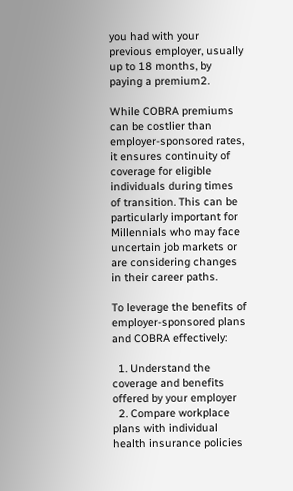you had with your previous employer, usually up to 18 months, by paying a premium2.

While COBRA premiums can be costlier than employer-sponsored rates, it ensures continuity of coverage for eligible individuals during times of transition. This can be particularly important for Millennials who may face uncertain job markets or are considering changes in their career paths.

To leverage the benefits of employer-sponsored plans and COBRA effectively:

  1. Understand the coverage and benefits offered by your employer
  2. Compare workplace plans with individual health insurance policies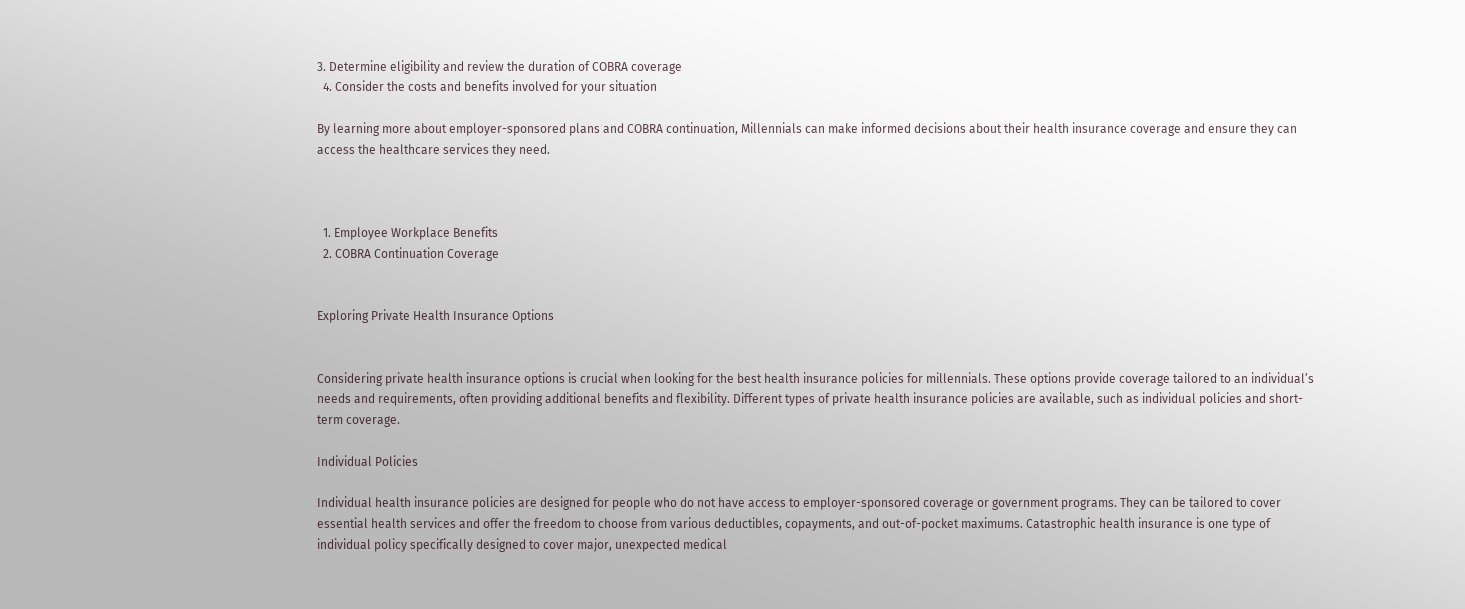3. Determine eligibility and review the duration of COBRA coverage
  4. Consider the costs and benefits involved for your situation

By learning more about employer-sponsored plans and COBRA continuation, Millennials can make informed decisions about their health insurance coverage and ensure they can access the healthcare services they need.



  1. Employee Workplace Benefits
  2. COBRA Continuation Coverage


Exploring Private Health Insurance Options


Considering private health insurance options is crucial when looking for the best health insurance policies for millennials. These options provide coverage tailored to an individual’s needs and requirements, often providing additional benefits and flexibility. Different types of private health insurance policies are available, such as individual policies and short-term coverage.

Individual Policies

Individual health insurance policies are designed for people who do not have access to employer-sponsored coverage or government programs. They can be tailored to cover essential health services and offer the freedom to choose from various deductibles, copayments, and out-of-pocket maximums. Catastrophic health insurance is one type of individual policy specifically designed to cover major, unexpected medical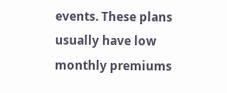events. These plans usually have low monthly premiums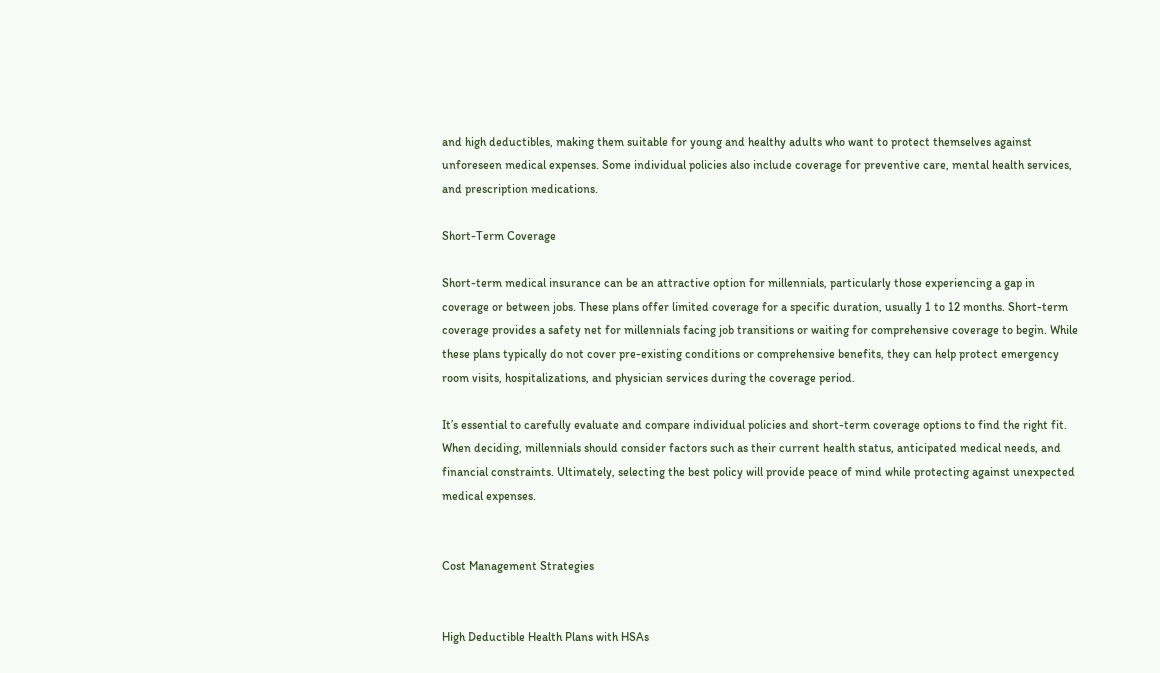and high deductibles, making them suitable for young and healthy adults who want to protect themselves against unforeseen medical expenses. Some individual policies also include coverage for preventive care, mental health services, and prescription medications.

Short-Term Coverage

Short-term medical insurance can be an attractive option for millennials, particularly those experiencing a gap in coverage or between jobs. These plans offer limited coverage for a specific duration, usually 1 to 12 months. Short-term coverage provides a safety net for millennials facing job transitions or waiting for comprehensive coverage to begin. While these plans typically do not cover pre-existing conditions or comprehensive benefits, they can help protect emergency room visits, hospitalizations, and physician services during the coverage period.

It’s essential to carefully evaluate and compare individual policies and short-term coverage options to find the right fit. When deciding, millennials should consider factors such as their current health status, anticipated medical needs, and financial constraints. Ultimately, selecting the best policy will provide peace of mind while protecting against unexpected medical expenses.


Cost Management Strategies


High Deductible Health Plans with HSAs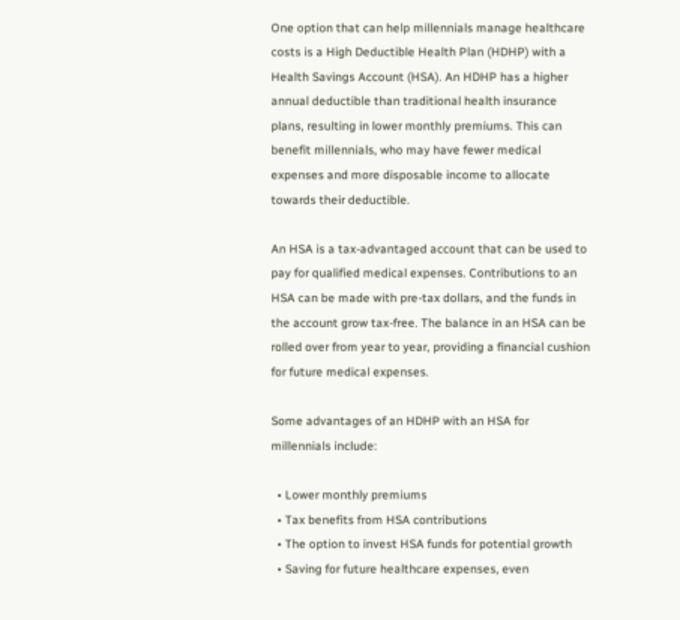One option that can help millennials manage healthcare costs is a High Deductible Health Plan (HDHP) with a Health Savings Account (HSA). An HDHP has a higher annual deductible than traditional health insurance plans, resulting in lower monthly premiums. This can benefit millennials, who may have fewer medical expenses and more disposable income to allocate towards their deductible.

An HSA is a tax-advantaged account that can be used to pay for qualified medical expenses. Contributions to an HSA can be made with pre-tax dollars, and the funds in the account grow tax-free. The balance in an HSA can be rolled over from year to year, providing a financial cushion for future medical expenses.

Some advantages of an HDHP with an HSA for millennials include:

  • Lower monthly premiums
  • Tax benefits from HSA contributions
  • The option to invest HSA funds for potential growth
  • Saving for future healthcare expenses, even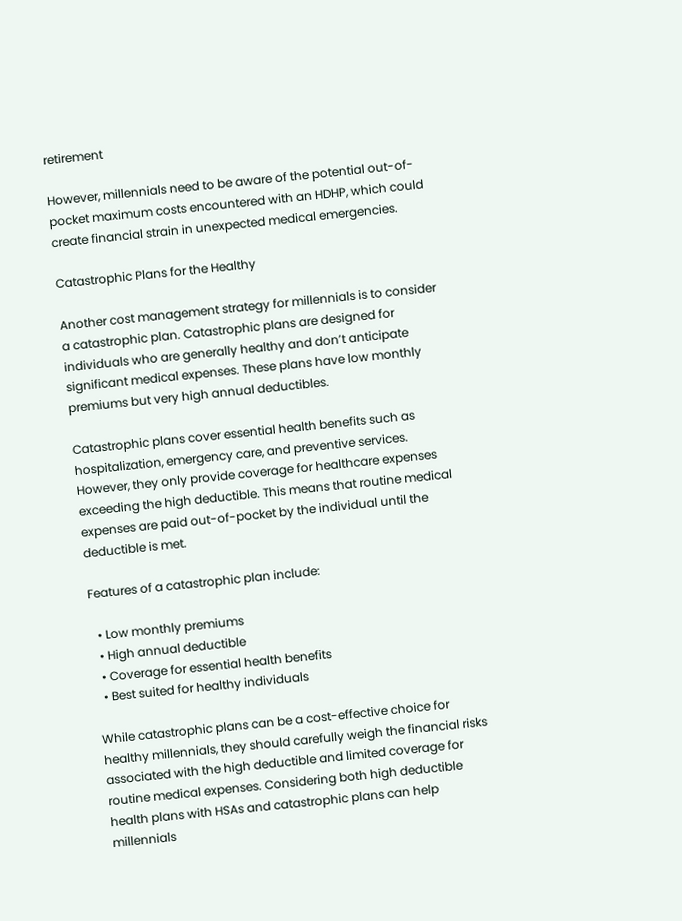retirement

However, millennials need to be aware of the potential out-of-pocket maximum costs encountered with an HDHP, which could create financial strain in unexpected medical emergencies.

Catastrophic Plans for the Healthy

Another cost management strategy for millennials is to consider a catastrophic plan. Catastrophic plans are designed for individuals who are generally healthy and don’t anticipate significant medical expenses. These plans have low monthly premiums but very high annual deductibles.

Catastrophic plans cover essential health benefits such as hospitalization, emergency care, and preventive services. However, they only provide coverage for healthcare expenses exceeding the high deductible. This means that routine medical expenses are paid out-of-pocket by the individual until the deductible is met.

Features of a catastrophic plan include:

  • Low monthly premiums
  • High annual deductible
  • Coverage for essential health benefits
  • Best suited for healthy individuals

While catastrophic plans can be a cost-effective choice for healthy millennials, they should carefully weigh the financial risks associated with the high deductible and limited coverage for routine medical expenses. Considering both high deductible health plans with HSAs and catastrophic plans can help millennials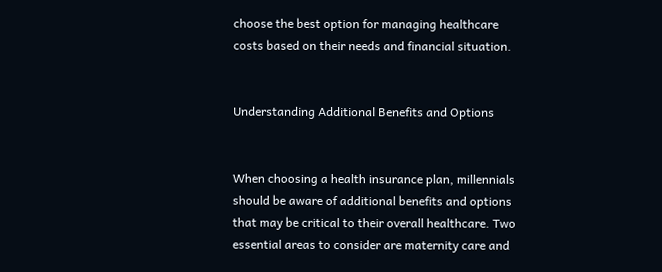choose the best option for managing healthcare costs based on their needs and financial situation.


Understanding Additional Benefits and Options


When choosing a health insurance plan, millennials should be aware of additional benefits and options that may be critical to their overall healthcare. Two essential areas to consider are maternity care and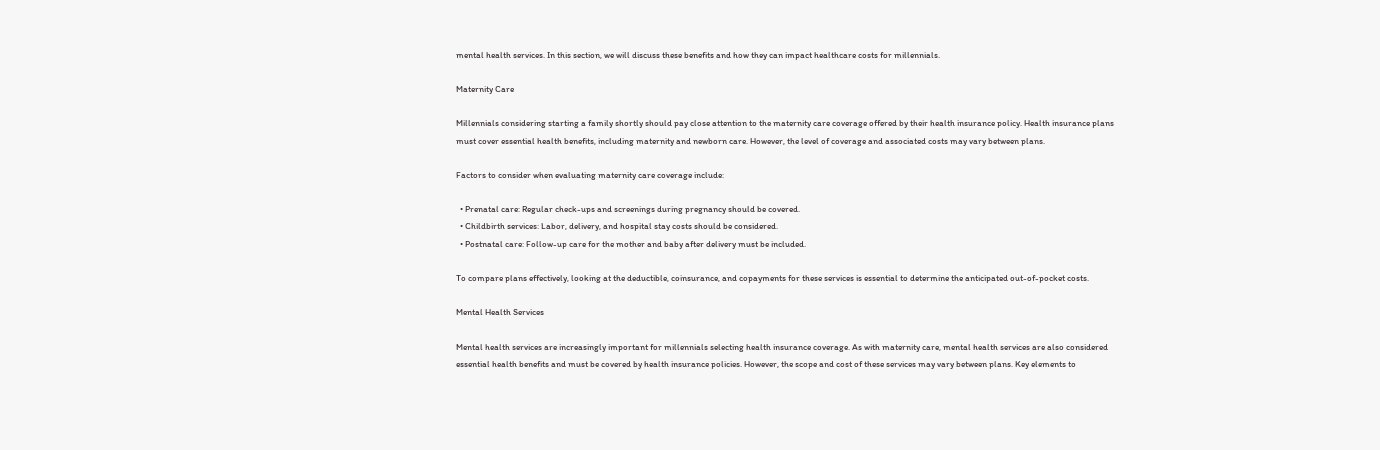mental health services. In this section, we will discuss these benefits and how they can impact healthcare costs for millennials.

Maternity Care

Millennials considering starting a family shortly should pay close attention to the maternity care coverage offered by their health insurance policy. Health insurance plans must cover essential health benefits, including maternity and newborn care. However, the level of coverage and associated costs may vary between plans.

Factors to consider when evaluating maternity care coverage include:

  • Prenatal care: Regular check-ups and screenings during pregnancy should be covered.
  • Childbirth services: Labor, delivery, and hospital stay costs should be considered.
  • Postnatal care: Follow-up care for the mother and baby after delivery must be included.

To compare plans effectively, looking at the deductible, coinsurance, and copayments for these services is essential to determine the anticipated out-of-pocket costs.

Mental Health Services

Mental health services are increasingly important for millennials selecting health insurance coverage. As with maternity care, mental health services are also considered essential health benefits and must be covered by health insurance policies. However, the scope and cost of these services may vary between plans. Key elements to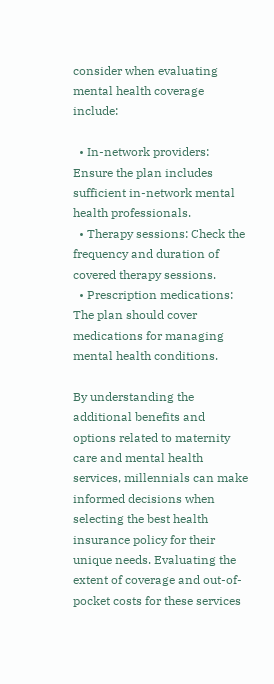consider when evaluating mental health coverage include:

  • In-network providers: Ensure the plan includes sufficient in-network mental health professionals.
  • Therapy sessions: Check the frequency and duration of covered therapy sessions.
  • Prescription medications: The plan should cover medications for managing mental health conditions.

By understanding the additional benefits and options related to maternity care and mental health services, millennials can make informed decisions when selecting the best health insurance policy for their unique needs. Evaluating the extent of coverage and out-of-pocket costs for these services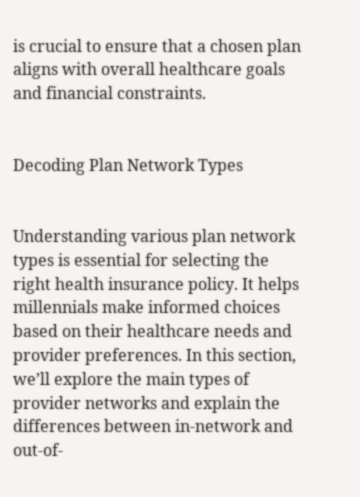is crucial to ensure that a chosen plan aligns with overall healthcare goals and financial constraints.


Decoding Plan Network Types


Understanding various plan network types is essential for selecting the right health insurance policy. It helps millennials make informed choices based on their healthcare needs and provider preferences. In this section, we’ll explore the main types of provider networks and explain the differences between in-network and out-of-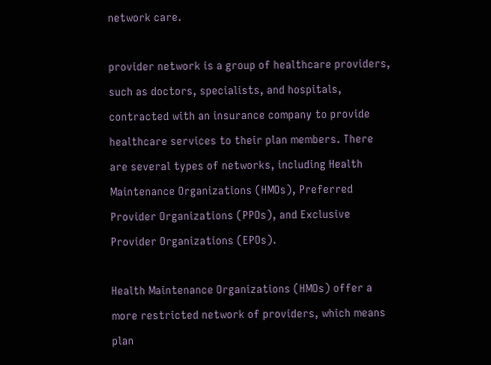network care.

provider network is a group of healthcare providers, such as doctors, specialists, and hospitals, contracted with an insurance company to provide healthcare services to their plan members. There are several types of networks, including Health Maintenance Organizations (HMOs), Preferred Provider Organizations (PPOs), and Exclusive Provider Organizations (EPOs).

Health Maintenance Organizations (HMOs) offer a more restricted network of providers, which means plan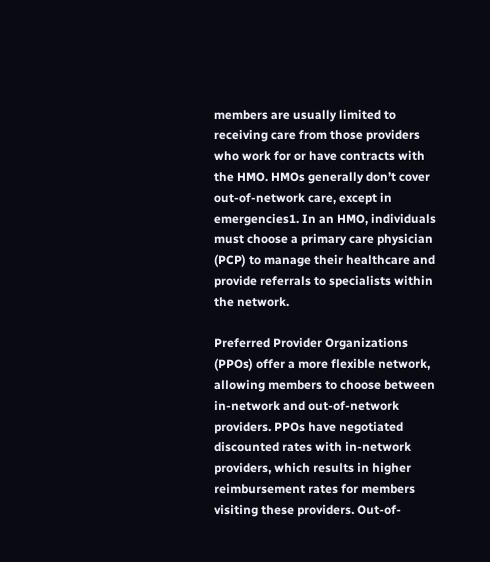members are usually limited to receiving care from those providers who work for or have contracts with the HMO. HMOs generally don’t cover out-of-network care, except in emergencies1. In an HMO, individuals must choose a primary care physician (PCP) to manage their healthcare and provide referrals to specialists within the network.

Preferred Provider Organizations (PPOs) offer a more flexible network, allowing members to choose between in-network and out-of-network providers. PPOs have negotiated discounted rates with in-network providers, which results in higher reimbursement rates for members visiting these providers. Out-of-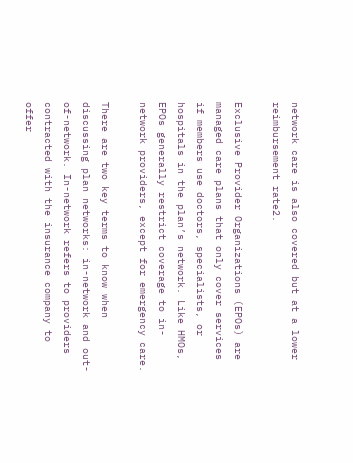network care is also covered but at a lower reimbursement rate2.

Exclusive Provider Organizations (EPOs) are managed care plans that only cover services if members use doctors, specialists, or hospitals in the plan’s network. Like HMOs, EPOs generally restrict coverage to in-network providers, except for emergency care.

There are two key terms to know when discussing plan networks: in-network and out-of-network. In-network refers to providers contracted with the insurance company to offer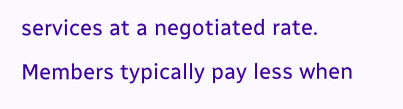services at a negotiated rate. Members typically pay less when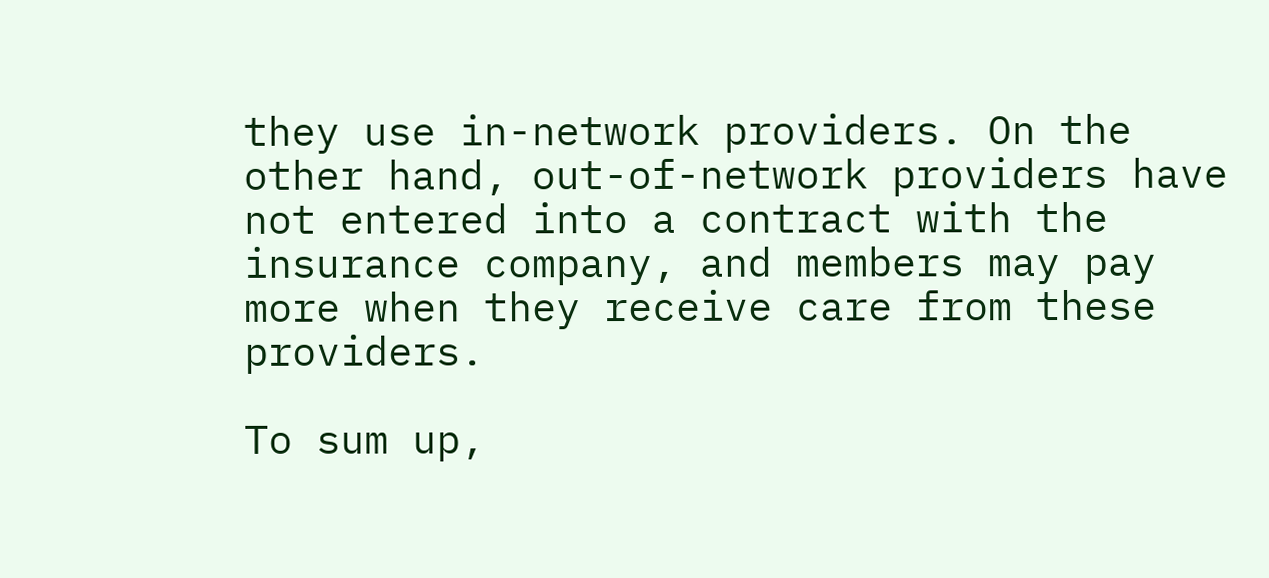they use in-network providers. On the other hand, out-of-network providers have not entered into a contract with the insurance company, and members may pay more when they receive care from these providers.

To sum up,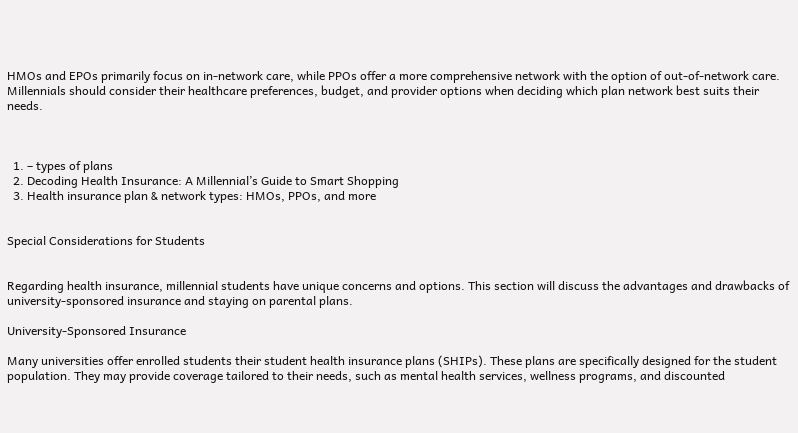HMOs and EPOs primarily focus on in-network care, while PPOs offer a more comprehensive network with the option of out-of-network care. Millennials should consider their healthcare preferences, budget, and provider options when deciding which plan network best suits their needs.



  1. – types of plans
  2. Decoding Health Insurance: A Millennial’s Guide to Smart Shopping
  3. Health insurance plan & network types: HMOs, PPOs, and more


Special Considerations for Students


Regarding health insurance, millennial students have unique concerns and options. This section will discuss the advantages and drawbacks of university-sponsored insurance and staying on parental plans.

University-Sponsored Insurance

Many universities offer enrolled students their student health insurance plans (SHIPs). These plans are specifically designed for the student population. They may provide coverage tailored to their needs, such as mental health services, wellness programs, and discounted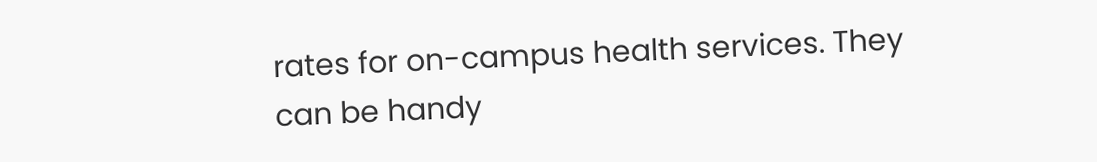rates for on-campus health services. They can be handy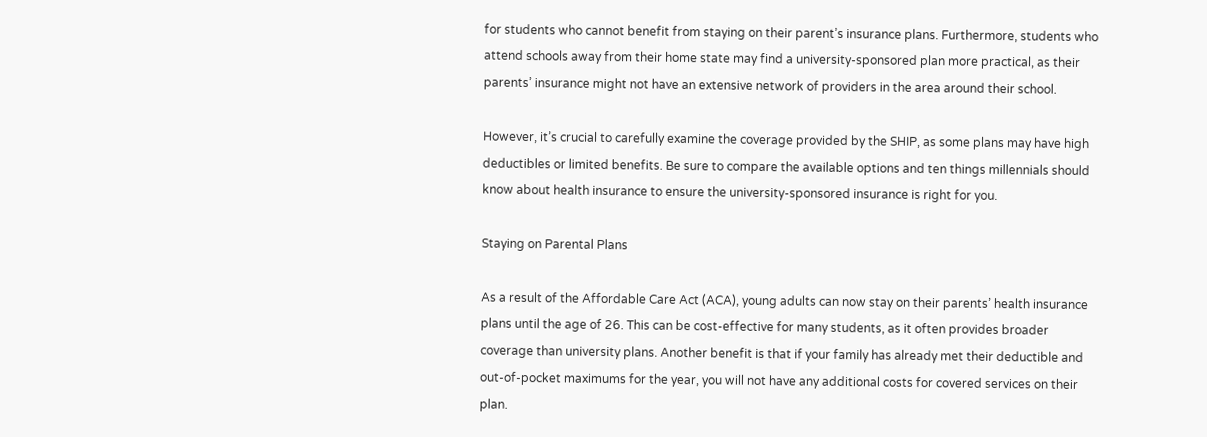for students who cannot benefit from staying on their parent’s insurance plans. Furthermore, students who attend schools away from their home state may find a university-sponsored plan more practical, as their parents’ insurance might not have an extensive network of providers in the area around their school.

However, it’s crucial to carefully examine the coverage provided by the SHIP, as some plans may have high deductibles or limited benefits. Be sure to compare the available options and ten things millennials should know about health insurance to ensure the university-sponsored insurance is right for you.

Staying on Parental Plans

As a result of the Affordable Care Act (ACA), young adults can now stay on their parents’ health insurance plans until the age of 26. This can be cost-effective for many students, as it often provides broader coverage than university plans. Another benefit is that if your family has already met their deductible and out-of-pocket maximums for the year, you will not have any additional costs for covered services on their plan.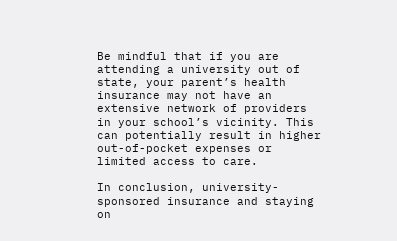Be mindful that if you are attending a university out of state, your parent’s health insurance may not have an extensive network of providers in your school’s vicinity. This can potentially result in higher out-of-pocket expenses or limited access to care.

In conclusion, university-sponsored insurance and staying on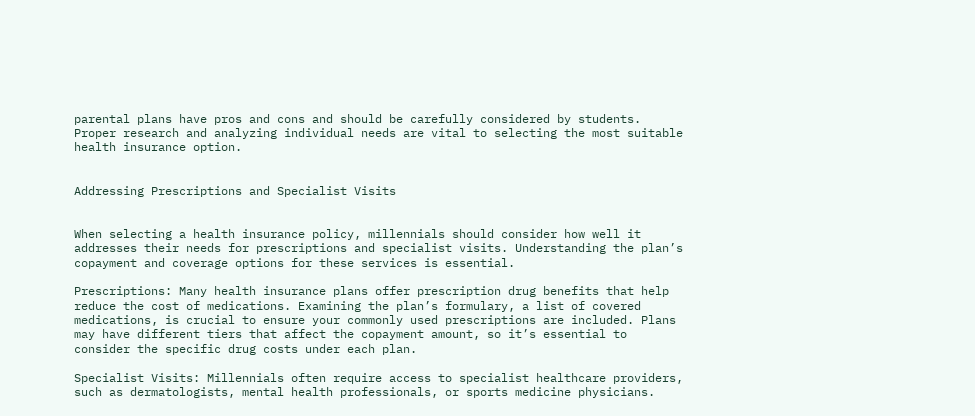parental plans have pros and cons and should be carefully considered by students. Proper research and analyzing individual needs are vital to selecting the most suitable health insurance option.


Addressing Prescriptions and Specialist Visits


When selecting a health insurance policy, millennials should consider how well it addresses their needs for prescriptions and specialist visits. Understanding the plan’s copayment and coverage options for these services is essential.

Prescriptions: Many health insurance plans offer prescription drug benefits that help reduce the cost of medications. Examining the plan’s formulary, a list of covered medications, is crucial to ensure your commonly used prescriptions are included. Plans may have different tiers that affect the copayment amount, so it’s essential to consider the specific drug costs under each plan.

Specialist Visits: Millennials often require access to specialist healthcare providers, such as dermatologists, mental health professionals, or sports medicine physicians.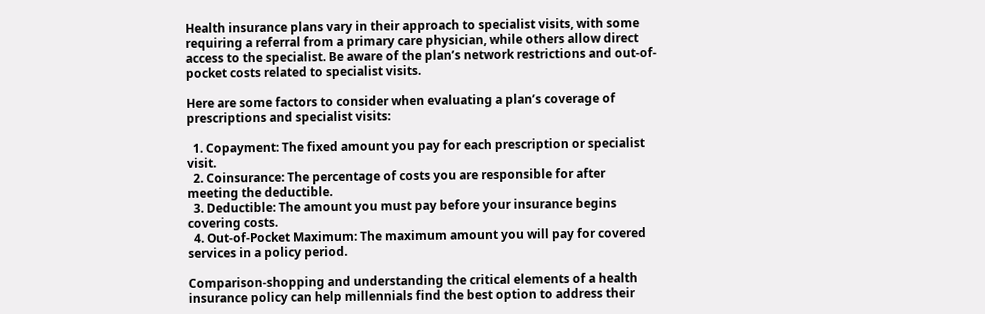Health insurance plans vary in their approach to specialist visits, with some requiring a referral from a primary care physician, while others allow direct access to the specialist. Be aware of the plan’s network restrictions and out-of-pocket costs related to specialist visits.

Here are some factors to consider when evaluating a plan’s coverage of prescriptions and specialist visits:

  1. Copayment: The fixed amount you pay for each prescription or specialist visit.
  2. Coinsurance: The percentage of costs you are responsible for after meeting the deductible.
  3. Deductible: The amount you must pay before your insurance begins covering costs.
  4. Out-of-Pocket Maximum: The maximum amount you will pay for covered services in a policy period.

Comparison-shopping and understanding the critical elements of a health insurance policy can help millennials find the best option to address their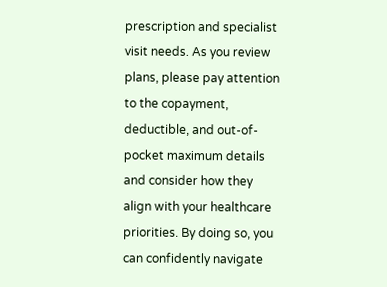prescription and specialist visit needs. As you review plans, please pay attention to the copayment, deductible, and out-of-pocket maximum details and consider how they align with your healthcare priorities. By doing so, you can confidently navigate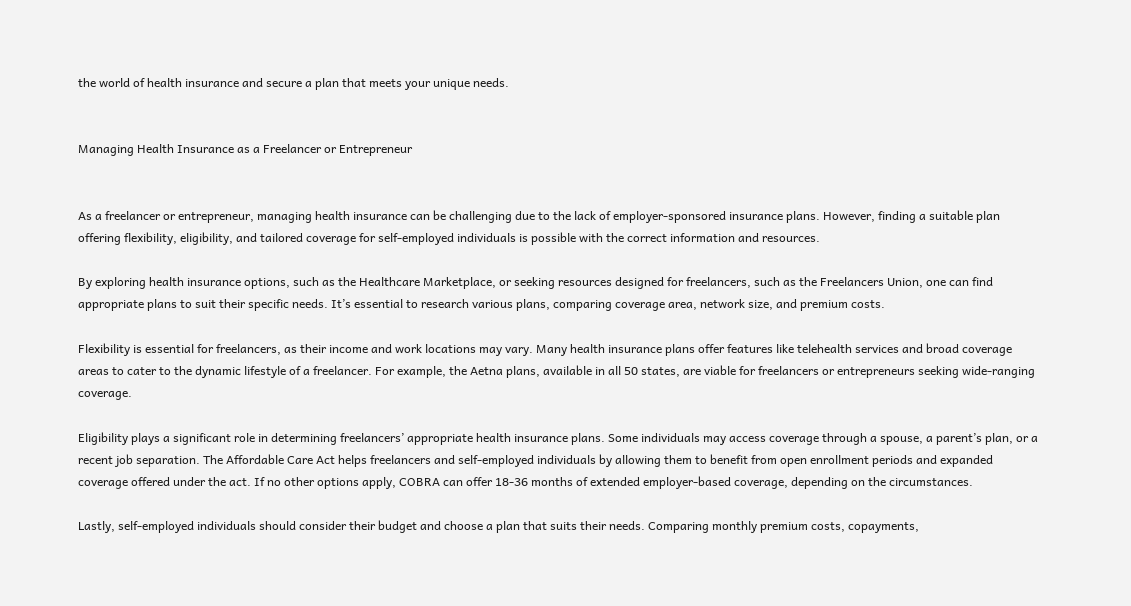the world of health insurance and secure a plan that meets your unique needs.


Managing Health Insurance as a Freelancer or Entrepreneur


As a freelancer or entrepreneur, managing health insurance can be challenging due to the lack of employer-sponsored insurance plans. However, finding a suitable plan offering flexibility, eligibility, and tailored coverage for self-employed individuals is possible with the correct information and resources.

By exploring health insurance options, such as the Healthcare Marketplace, or seeking resources designed for freelancers, such as the Freelancers Union, one can find appropriate plans to suit their specific needs. It’s essential to research various plans, comparing coverage area, network size, and premium costs.

Flexibility is essential for freelancers, as their income and work locations may vary. Many health insurance plans offer features like telehealth services and broad coverage areas to cater to the dynamic lifestyle of a freelancer. For example, the Aetna plans, available in all 50 states, are viable for freelancers or entrepreneurs seeking wide-ranging coverage.

Eligibility plays a significant role in determining freelancers’ appropriate health insurance plans. Some individuals may access coverage through a spouse, a parent’s plan, or a recent job separation. The Affordable Care Act helps freelancers and self-employed individuals by allowing them to benefit from open enrollment periods and expanded coverage offered under the act. If no other options apply, COBRA can offer 18-36 months of extended employer-based coverage, depending on the circumstances.

Lastly, self-employed individuals should consider their budget and choose a plan that suits their needs. Comparing monthly premium costs, copayments,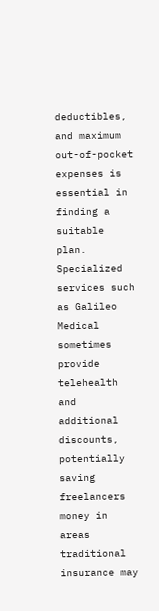deductibles, and maximum out-of-pocket expenses is essential in finding a suitable plan. Specialized services such as Galileo Medical sometimes provide telehealth and additional discounts, potentially saving freelancers money in areas traditional insurance may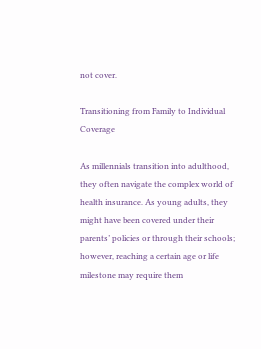not cover.

Transitioning from Family to Individual Coverage

As millennials transition into adulthood, they often navigate the complex world of health insurance. As young adults, they might have been covered under their parents’ policies or through their schools; however, reaching a certain age or life milestone may require them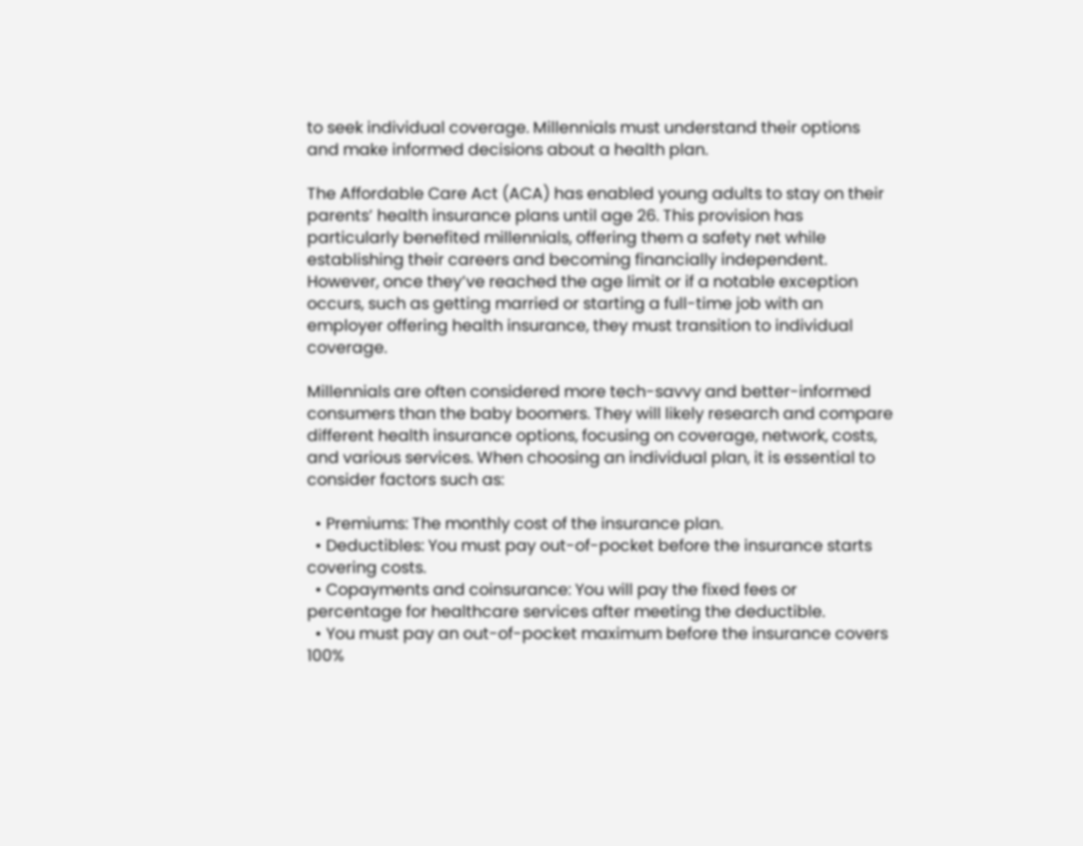to seek individual coverage. Millennials must understand their options and make informed decisions about a health plan.

The Affordable Care Act (ACA) has enabled young adults to stay on their parents’ health insurance plans until age 26. This provision has particularly benefited millennials, offering them a safety net while establishing their careers and becoming financially independent. However, once they’ve reached the age limit or if a notable exception occurs, such as getting married or starting a full-time job with an employer offering health insurance, they must transition to individual coverage.

Millennials are often considered more tech-savvy and better-informed consumers than the baby boomers. They will likely research and compare different health insurance options, focusing on coverage, network, costs, and various services. When choosing an individual plan, it is essential to consider factors such as:

  • Premiums: The monthly cost of the insurance plan.
  • Deductibles: You must pay out-of-pocket before the insurance starts covering costs.
  • Copayments and coinsurance: You will pay the fixed fees or percentage for healthcare services after meeting the deductible.
  • You must pay an out-of-pocket maximum before the insurance covers 100%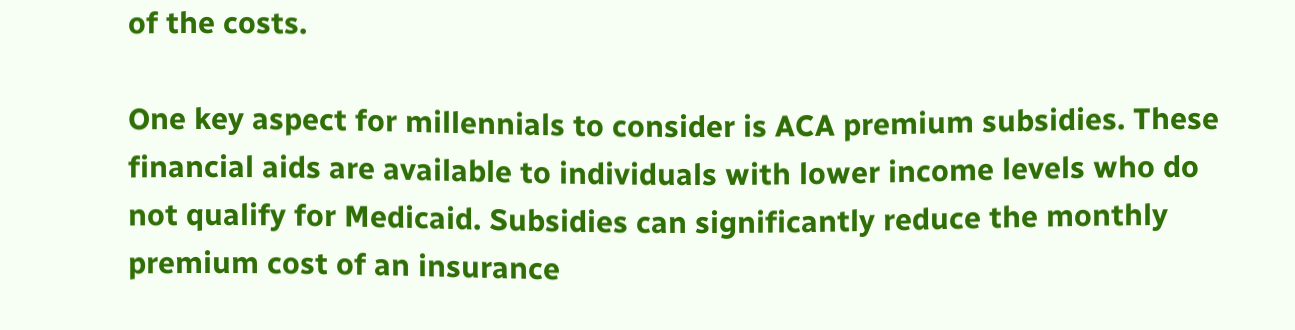of the costs.

One key aspect for millennials to consider is ACA premium subsidies. These financial aids are available to individuals with lower income levels who do not qualify for Medicaid. Subsidies can significantly reduce the monthly premium cost of an insurance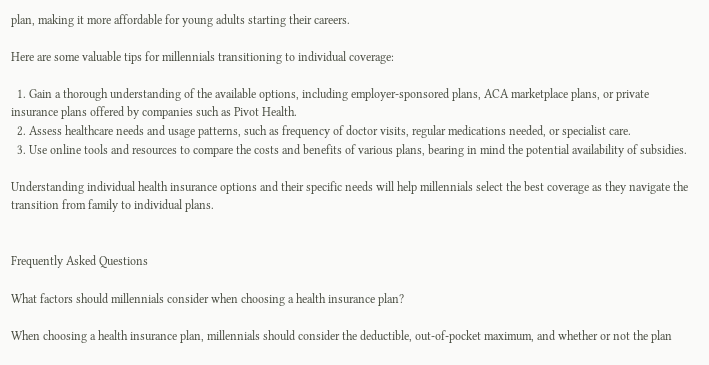plan, making it more affordable for young adults starting their careers.

Here are some valuable tips for millennials transitioning to individual coverage:

  1. Gain a thorough understanding of the available options, including employer-sponsored plans, ACA marketplace plans, or private insurance plans offered by companies such as Pivot Health.
  2. Assess healthcare needs and usage patterns, such as frequency of doctor visits, regular medications needed, or specialist care.
  3. Use online tools and resources to compare the costs and benefits of various plans, bearing in mind the potential availability of subsidies.

Understanding individual health insurance options and their specific needs will help millennials select the best coverage as they navigate the transition from family to individual plans.


Frequently Asked Questions

What factors should millennials consider when choosing a health insurance plan?

When choosing a health insurance plan, millennials should consider the deductible, out-of-pocket maximum, and whether or not the plan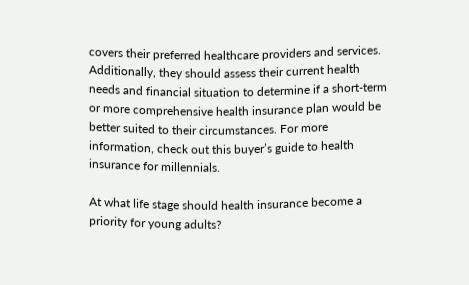covers their preferred healthcare providers and services. Additionally, they should assess their current health needs and financial situation to determine if a short-term or more comprehensive health insurance plan would be better suited to their circumstances. For more information, check out this buyer’s guide to health insurance for millennials.

At what life stage should health insurance become a priority for young adults?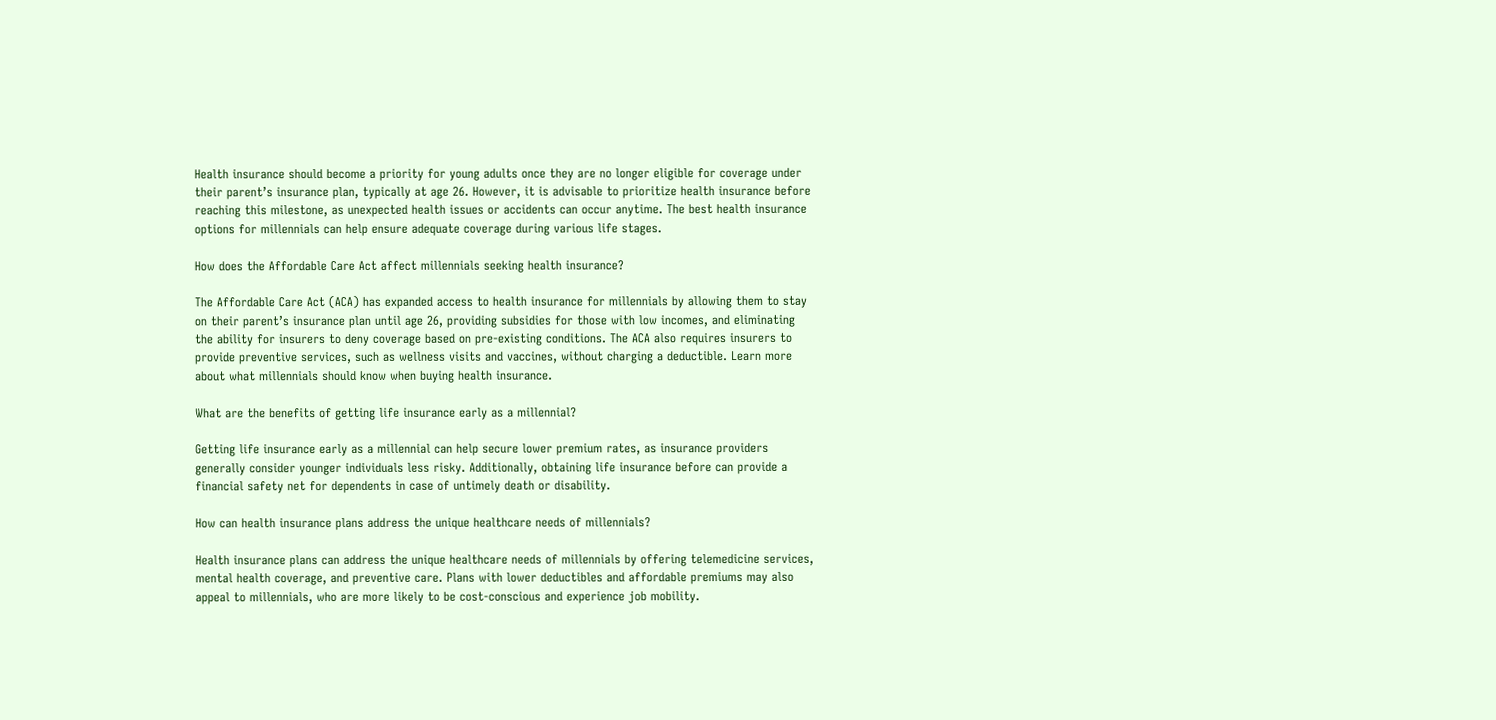Health insurance should become a priority for young adults once they are no longer eligible for coverage under their parent’s insurance plan, typically at age 26. However, it is advisable to prioritize health insurance before reaching this milestone, as unexpected health issues or accidents can occur anytime. The best health insurance options for millennials can help ensure adequate coverage during various life stages.

How does the Affordable Care Act affect millennials seeking health insurance?

The Affordable Care Act (ACA) has expanded access to health insurance for millennials by allowing them to stay on their parent’s insurance plan until age 26, providing subsidies for those with low incomes, and eliminating the ability for insurers to deny coverage based on pre-existing conditions. The ACA also requires insurers to provide preventive services, such as wellness visits and vaccines, without charging a deductible. Learn more about what millennials should know when buying health insurance.

What are the benefits of getting life insurance early as a millennial?

Getting life insurance early as a millennial can help secure lower premium rates, as insurance providers generally consider younger individuals less risky. Additionally, obtaining life insurance before can provide a financial safety net for dependents in case of untimely death or disability.

How can health insurance plans address the unique healthcare needs of millennials?

Health insurance plans can address the unique healthcare needs of millennials by offering telemedicine services, mental health coverage, and preventive care. Plans with lower deductibles and affordable premiums may also appeal to millennials, who are more likely to be cost-conscious and experience job mobility.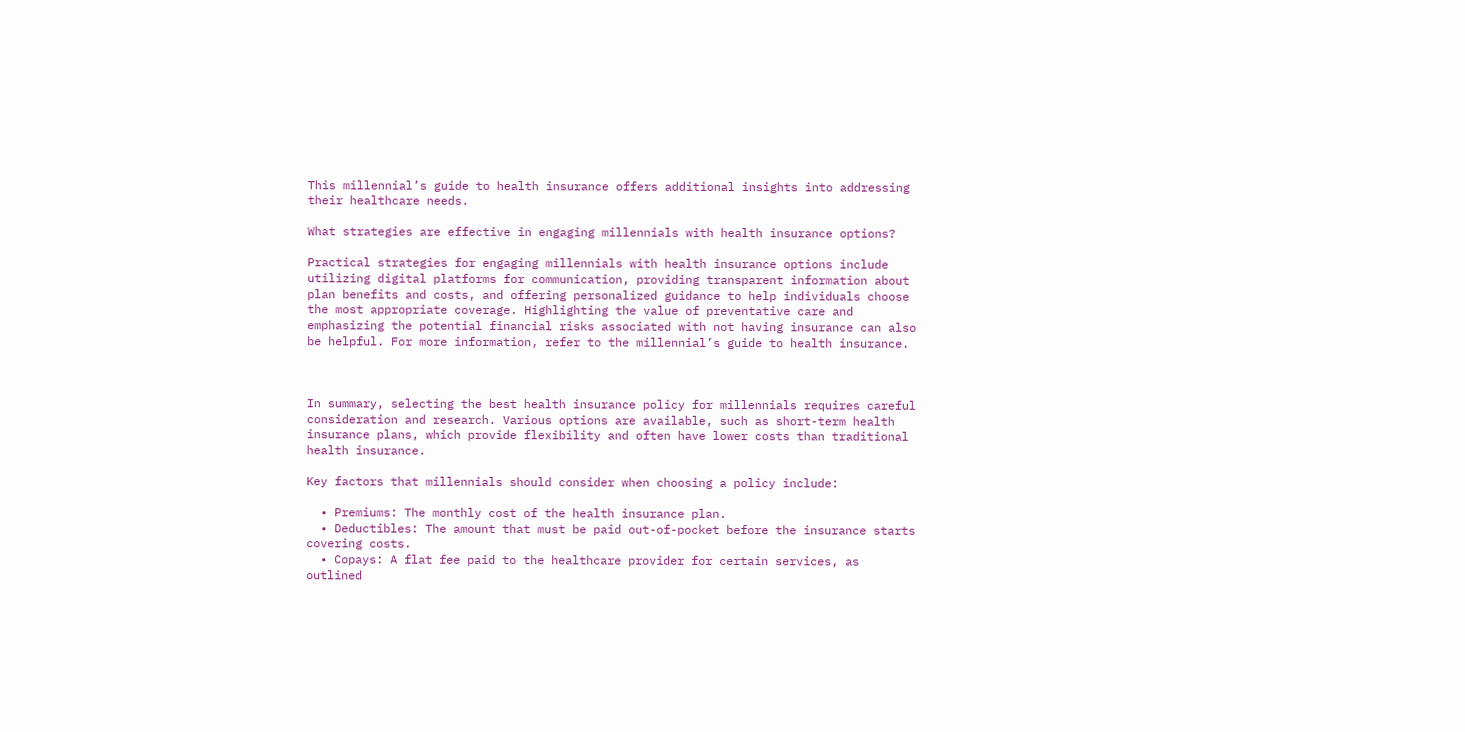This millennial’s guide to health insurance offers additional insights into addressing their healthcare needs.

What strategies are effective in engaging millennials with health insurance options?

Practical strategies for engaging millennials with health insurance options include utilizing digital platforms for communication, providing transparent information about plan benefits and costs, and offering personalized guidance to help individuals choose the most appropriate coverage. Highlighting the value of preventative care and emphasizing the potential financial risks associated with not having insurance can also be helpful. For more information, refer to the millennial’s guide to health insurance.



In summary, selecting the best health insurance policy for millennials requires careful consideration and research. Various options are available, such as short-term health insurance plans, which provide flexibility and often have lower costs than traditional health insurance.

Key factors that millennials should consider when choosing a policy include:

  • Premiums: The monthly cost of the health insurance plan.
  • Deductibles: The amount that must be paid out-of-pocket before the insurance starts covering costs.
  • Copays: A flat fee paid to the healthcare provider for certain services, as outlined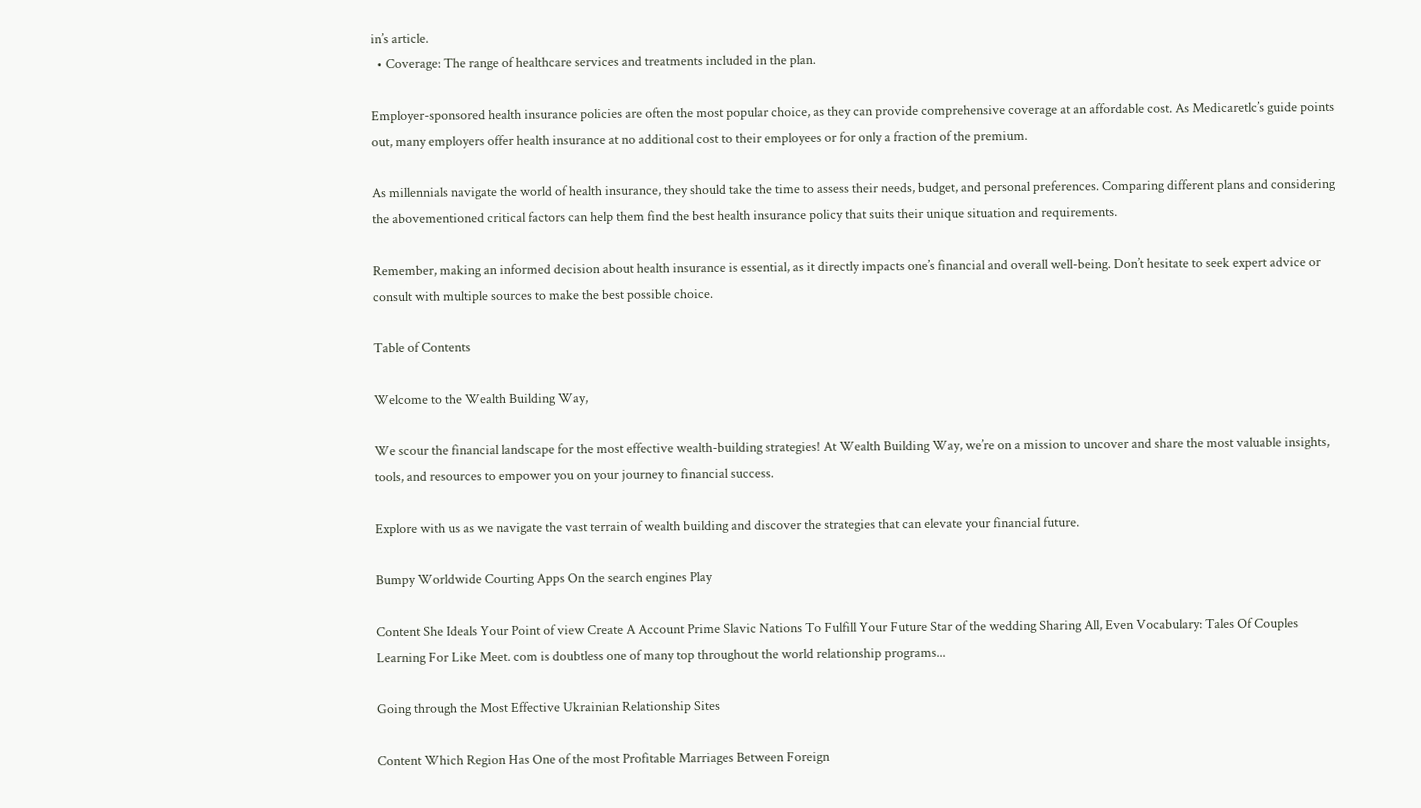in’s article.
  • Coverage: The range of healthcare services and treatments included in the plan.

Employer-sponsored health insurance policies are often the most popular choice, as they can provide comprehensive coverage at an affordable cost. As Medicaretlc’s guide points out, many employers offer health insurance at no additional cost to their employees or for only a fraction of the premium.

As millennials navigate the world of health insurance, they should take the time to assess their needs, budget, and personal preferences. Comparing different plans and considering the abovementioned critical factors can help them find the best health insurance policy that suits their unique situation and requirements.

Remember, making an informed decision about health insurance is essential, as it directly impacts one’s financial and overall well-being. Don’t hesitate to seek expert advice or consult with multiple sources to make the best possible choice.

Table of Contents

Welcome to the Wealth Building Way,

We scour the financial landscape for the most effective wealth-building strategies! At Wealth Building Way, we’re on a mission to uncover and share the most valuable insights, tools, and resources to empower you on your journey to financial success.

Explore with us as we navigate the vast terrain of wealth building and discover the strategies that can elevate your financial future.

Bumpy Worldwide Courting Apps On the search engines Play

Content She Ideals Your Point of view Create A Account Prime Slavic Nations To Fulfill Your Future Star of the wedding Sharing All, Even Vocabulary: Tales Of Couples Learning For Like Meet. com is doubtless one of many top throughout the world relationship programs...

Going through the Most Effective Ukrainian Relationship Sites

Content Which Region Has One of the most Profitable Marriages Between Foreign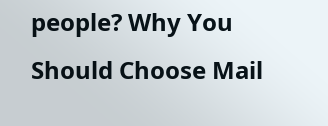people? Why You Should Choose Mail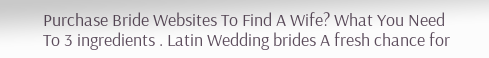Purchase Bride Websites To Find A Wife? What You Need To 3 ingredients . Latin Wedding brides A fresh chance for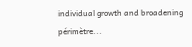individual growth and broadening périmètre...